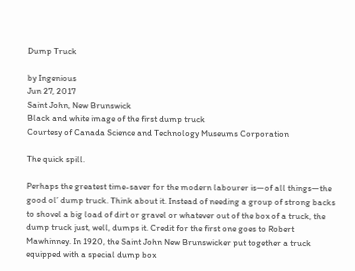Dump Truck

by Ingenious
Jun 27, 2017
Saint John, New Brunswick
Black and white image of the first dump truck
Courtesy of Canada Science and Technology Museums Corporation

The quick spill.

Perhaps the greatest time-saver for the modern labourer is—of all things—the good ol’ dump truck. Think about it. Instead of needing a group of strong backs to shovel a big load of dirt or gravel or whatever out of the box of a truck, the dump truck just, well, dumps it. Credit for the first one goes to Robert Mawhinney. In 1920, the Saint John New Brunswicker put together a truck equipped with a special dump box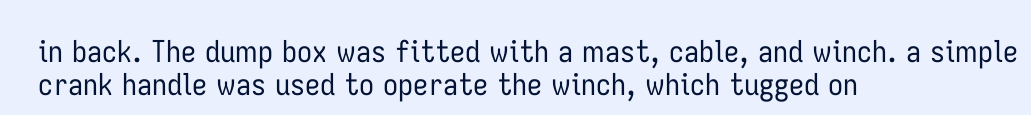in back. The dump box was fitted with a mast, cable, and winch. a simple crank handle was used to operate the winch, which tugged on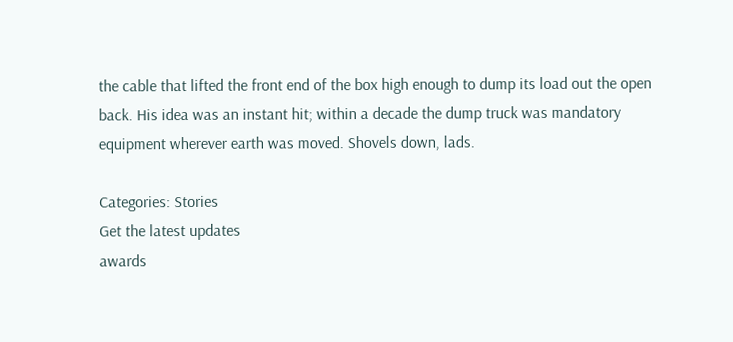the cable that lifted the front end of the box high enough to dump its load out the open back. His idea was an instant hit; within a decade the dump truck was mandatory equipment wherever earth was moved. Shovels down, lads.

Categories: Stories
Get the latest updates
awards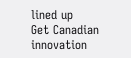lined up
Get Canadian innovation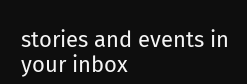stories and events in your inbox